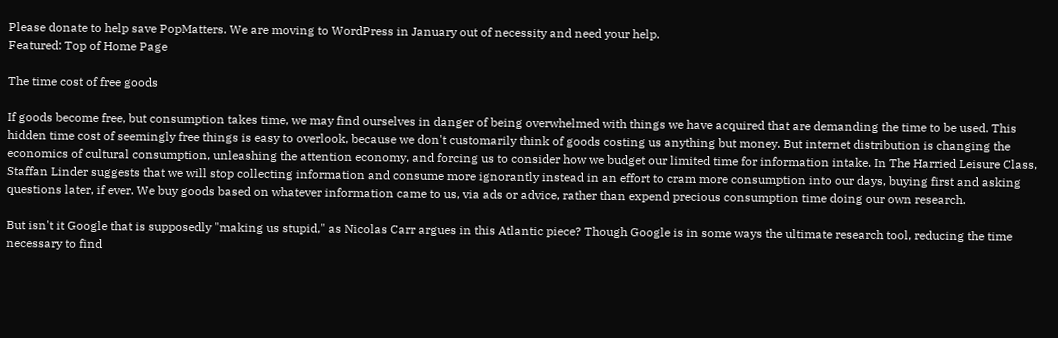Please donate to help save PopMatters. We are moving to WordPress in January out of necessity and need your help.
Featured: Top of Home Page

The time cost of free goods

If goods become free, but consumption takes time, we may find ourselves in danger of being overwhelmed with things we have acquired that are demanding the time to be used. This hidden time cost of seemingly free things is easy to overlook, because we don't customarily think of goods costing us anything but money. But internet distribution is changing the economics of cultural consumption, unleashing the attention economy, and forcing us to consider how we budget our limited time for information intake. In The Harried Leisure Class, Staffan Linder suggests that we will stop collecting information and consume more ignorantly instead in an effort to cram more consumption into our days, buying first and asking questions later, if ever. We buy goods based on whatever information came to us, via ads or advice, rather than expend precious consumption time doing our own research.

But isn't it Google that is supposedly "making us stupid," as Nicolas Carr argues in this Atlantic piece? Though Google is in some ways the ultimate research tool, reducing the time necessary to find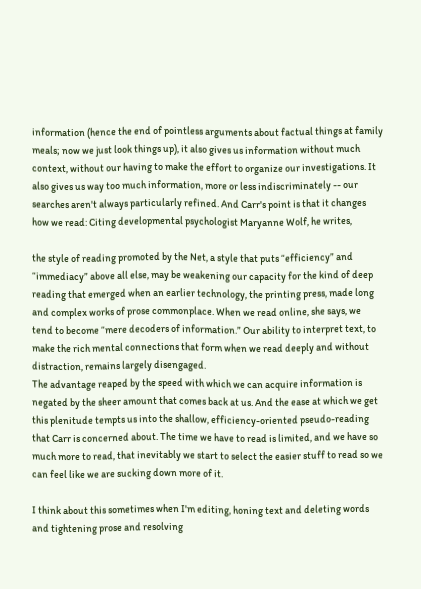information (hence the end of pointless arguments about factual things at family meals; now we just look things up), it also gives us information without much context, without our having to make the effort to organize our investigations. It also gives us way too much information, more or less indiscriminately -- our searches aren't always particularly refined. And Carr's point is that it changes how we read: Citing developmental psychologist Maryanne Wolf, he writes,

the style of reading promoted by the Net, a style that puts “efficiency” and “immediacy” above all else, may be weakening our capacity for the kind of deep reading that emerged when an earlier technology, the printing press, made long and complex works of prose commonplace. When we read online, she says, we tend to become “mere decoders of information.” Our ability to interpret text, to make the rich mental connections that form when we read deeply and without distraction, remains largely disengaged.
The advantage reaped by the speed with which we can acquire information is negated by the sheer amount that comes back at us. And the ease at which we get this plenitude tempts us into the shallow, efficiency-oriented pseudo-reading that Carr is concerned about. The time we have to read is limited, and we have so much more to read, that inevitably we start to select the easier stuff to read so we can feel like we are sucking down more of it.

I think about this sometimes when I'm editing, honing text and deleting words and tightening prose and resolving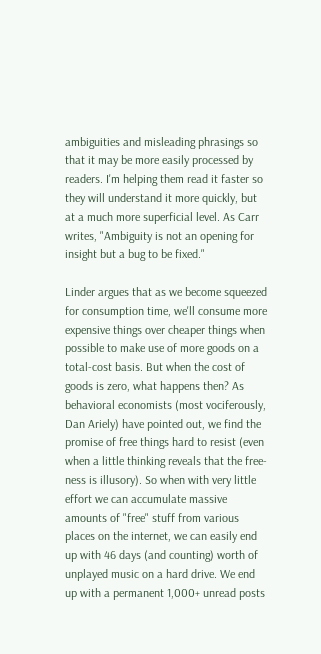ambiguities and misleading phrasings so that it may be more easily processed by readers. I'm helping them read it faster so they will understand it more quickly, but at a much more superficial level. As Carr writes, "Ambiguity is not an opening for insight but a bug to be fixed."

Linder argues that as we become squeezed for consumption time, we'll consume more expensive things over cheaper things when possible to make use of more goods on a total-cost basis. But when the cost of goods is zero, what happens then? As behavioral economists (most vociferously, Dan Ariely) have pointed out, we find the promise of free things hard to resist (even when a little thinking reveals that the free-ness is illusory). So when with very little effort we can accumulate massive amounts of "free" stuff from various places on the internet, we can easily end up with 46 days (and counting) worth of unplayed music on a hard drive. We end up with a permanent 1,000+ unread posts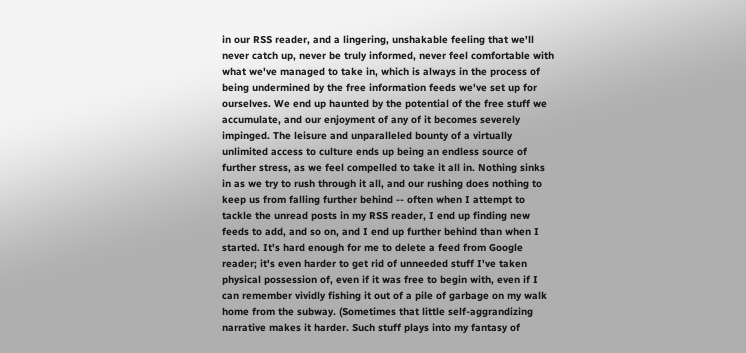in our RSS reader, and a lingering, unshakable feeling that we'll never catch up, never be truly informed, never feel comfortable with what we've managed to take in, which is always in the process of being undermined by the free information feeds we've set up for ourselves. We end up haunted by the potential of the free stuff we accumulate, and our enjoyment of any of it becomes severely impinged. The leisure and unparalleled bounty of a virtually unlimited access to culture ends up being an endless source of further stress, as we feel compelled to take it all in. Nothing sinks in as we try to rush through it all, and our rushing does nothing to keep us from falling further behind -- often when I attempt to tackle the unread posts in my RSS reader, I end up finding new feeds to add, and so on, and I end up further behind than when I started. It's hard enough for me to delete a feed from Google reader; it's even harder to get rid of unneeded stuff I've taken physical possession of, even if it was free to begin with, even if I can remember vividly fishing it out of a pile of garbage on my walk home from the subway. (Sometimes that little self-aggrandizing narrative makes it harder. Such stuff plays into my fantasy of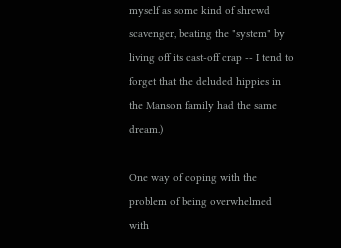myself as some kind of shrewd scavenger, beating the "system" by living off its cast-off crap -- I tend to forget that the deluded hippies in the Manson family had the same dream.)

One way of coping with the problem of being overwhelmed with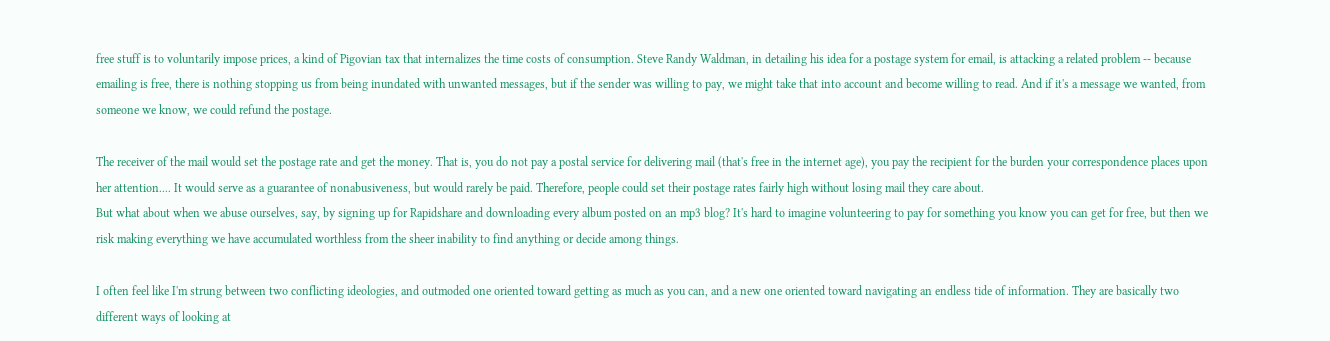free stuff is to voluntarily impose prices, a kind of Pigovian tax that internalizes the time costs of consumption. Steve Randy Waldman, in detailing his idea for a postage system for email, is attacking a related problem -- because emailing is free, there is nothing stopping us from being inundated with unwanted messages, but if the sender was willing to pay, we might take that into account and become willing to read. And if it's a message we wanted, from someone we know, we could refund the postage.

The receiver of the mail would set the postage rate and get the money. That is, you do not pay a postal service for delivering mail (that's free in the internet age), you pay the recipient for the burden your correspondence places upon her attention.... It would serve as a guarantee of nonabusiveness, but would rarely be paid. Therefore, people could set their postage rates fairly high without losing mail they care about.
But what about when we abuse ourselves, say, by signing up for Rapidshare and downloading every album posted on an mp3 blog? It's hard to imagine volunteering to pay for something you know you can get for free, but then we risk making everything we have accumulated worthless from the sheer inability to find anything or decide among things.

I often feel like I'm strung between two conflicting ideologies, and outmoded one oriented toward getting as much as you can, and a new one oriented toward navigating an endless tide of information. They are basically two different ways of looking at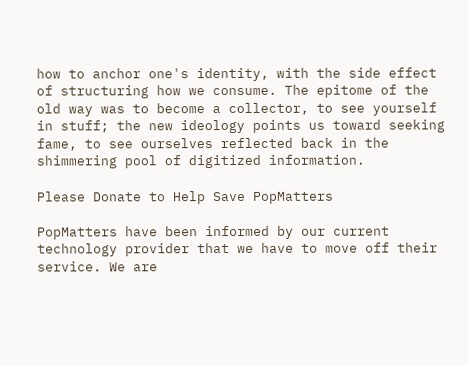how to anchor one's identity, with the side effect of structuring how we consume. The epitome of the old way was to become a collector, to see yourself in stuff; the new ideology points us toward seeking fame, to see ourselves reflected back in the shimmering pool of digitized information.

Please Donate to Help Save PopMatters

PopMatters have been informed by our current technology provider that we have to move off their service. We are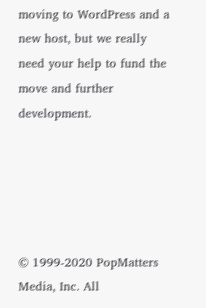moving to WordPress and a new host, but we really need your help to fund the move and further development.





© 1999-2020 PopMatters Media, Inc. All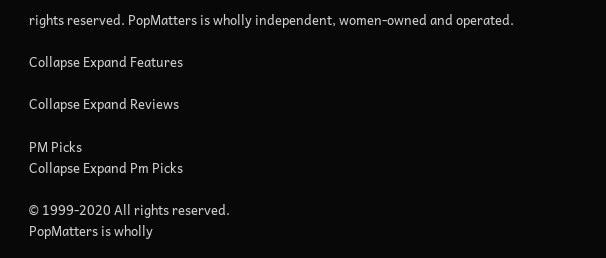rights reserved. PopMatters is wholly independent, women-owned and operated.

Collapse Expand Features

Collapse Expand Reviews

PM Picks
Collapse Expand Pm Picks

© 1999-2020 All rights reserved.
PopMatters is wholly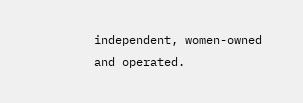independent, women-owned and operated.